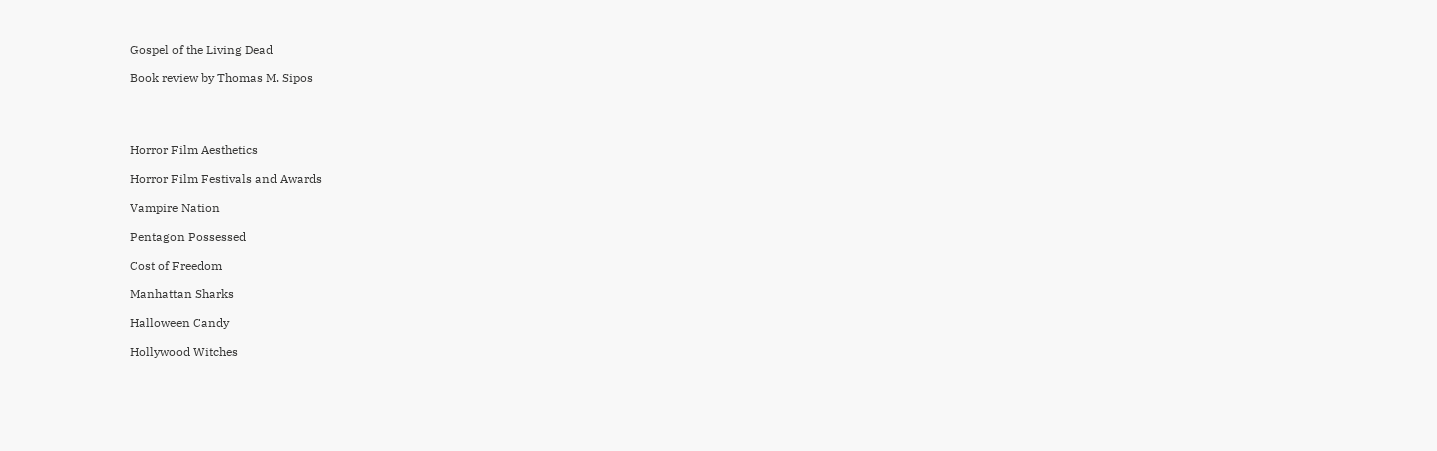Gospel of the Living Dead

Book review by Thomas M. Sipos




Horror Film Aesthetics

Horror Film Festivals and Awards

Vampire Nation

Pentagon Possessed

Cost of Freedom

Manhattan Sharks

Halloween Candy

Hollywood Witches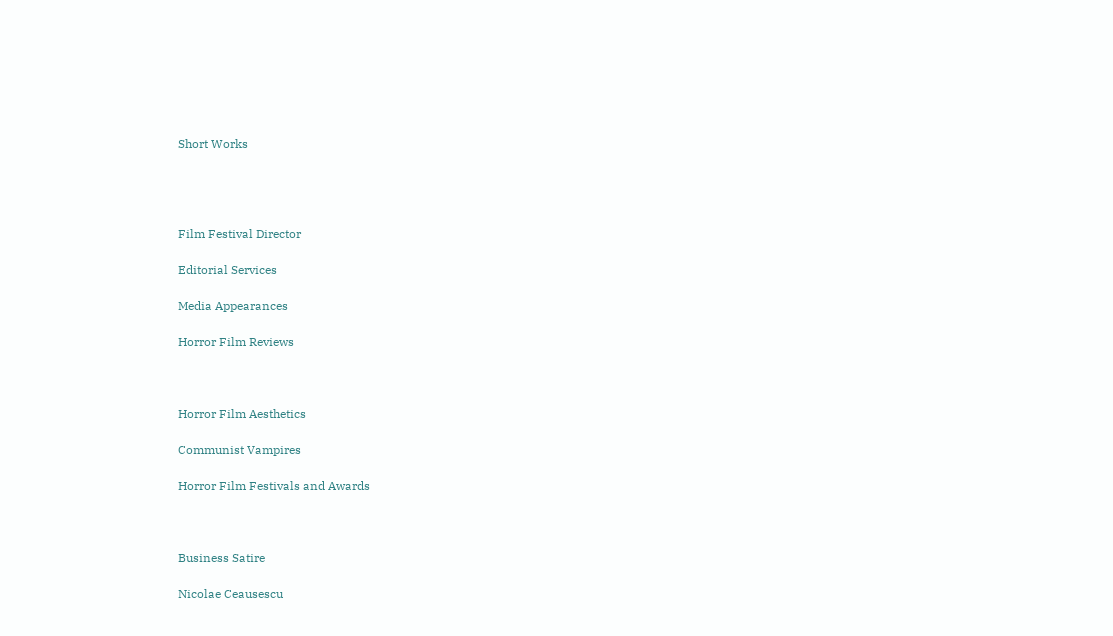Short Works




Film Festival Director

Editorial Services

Media Appearances

Horror Film Reviews



Horror Film Aesthetics

Communist Vampires

Horror Film Festivals and Awards



Business Satire

Nicolae Ceausescu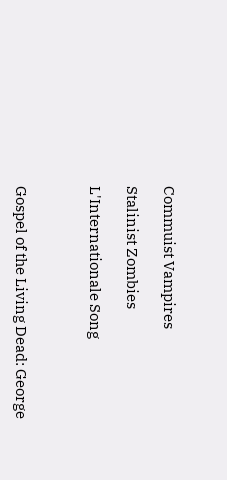Commuist Vampires

Stalinist Zombies

L'Internationale Song



Gospel of the Living Dead: George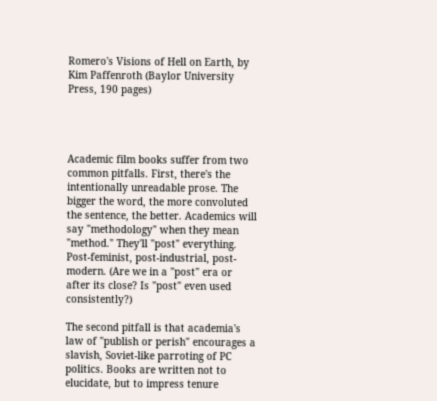Romero's Visions of Hell on Earth, by Kim Paffenroth (Baylor University Press, 190 pages)




Academic film books suffer from two common pitfalls. First, there's the intentionally unreadable prose. The bigger the word, the more convoluted the sentence, the better. Academics will say "methodology" when they mean "method." They'll "post" everything. Post-feminist, post-industrial, post-modern. (Are we in a "post" era or after its close? Is "post" even used consistently?)

The second pitfall is that academia's law of "publish or perish" encourages a slavish, Soviet-like parroting of PC politics. Books are written not to elucidate, but to impress tenure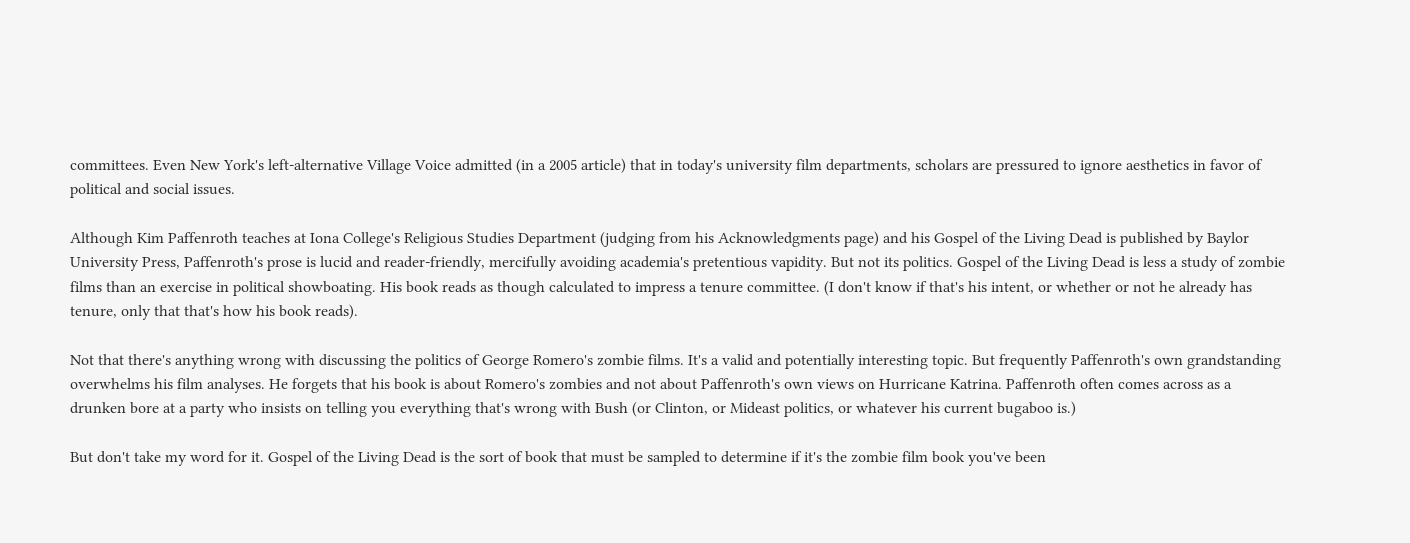committees. Even New York's left-alternative Village Voice admitted (in a 2005 article) that in today's university film departments, scholars are pressured to ignore aesthetics in favor of political and social issues.

Although Kim Paffenroth teaches at Iona College's Religious Studies Department (judging from his Acknowledgments page) and his Gospel of the Living Dead is published by Baylor University Press, Paffenroth's prose is lucid and reader-friendly, mercifully avoiding academia's pretentious vapidity. But not its politics. Gospel of the Living Dead is less a study of zombie films than an exercise in political showboating. His book reads as though calculated to impress a tenure committee. (I don't know if that's his intent, or whether or not he already has tenure, only that that's how his book reads).

Not that there's anything wrong with discussing the politics of George Romero's zombie films. It's a valid and potentially interesting topic. But frequently Paffenroth's own grandstanding overwhelms his film analyses. He forgets that his book is about Romero's zombies and not about Paffenroth's own views on Hurricane Katrina. Paffenroth often comes across as a drunken bore at a party who insists on telling you everything that's wrong with Bush (or Clinton, or Mideast politics, or whatever his current bugaboo is.)

But don't take my word for it. Gospel of the Living Dead is the sort of book that must be sampled to determine if it's the zombie film book you've been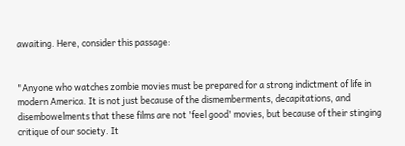awaiting. Here, consider this passage:


"Anyone who watches zombie movies must be prepared for a strong indictment of life in modern America. It is not just because of the dismemberments, decapitations, and disembowelments that these films are not 'feel good' movies, but because of their stinging critique of our society. It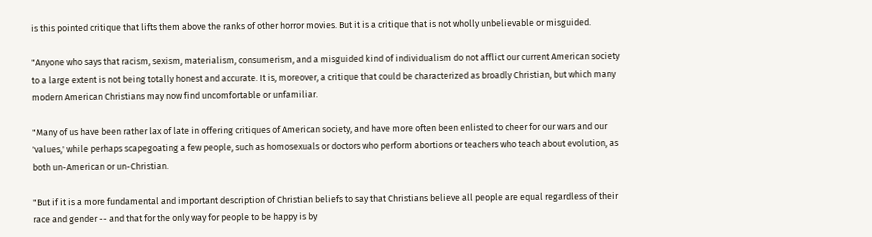is this pointed critique that lifts them above the ranks of other horror movies. But it is a critique that is not wholly unbelievable or misguided.

"Anyone who says that racism, sexism, materialism, consumerism, and a misguided kind of individualism do not afflict our current American society to a large extent is not being totally honest and accurate. It is, moreover, a critique that could be characterized as broadly Christian, but which many modern American Christians may now find uncomfortable or unfamiliar.

"Many of us have been rather lax of late in offering critiques of American society, and have more often been enlisted to cheer for our wars and our 'values,' while perhaps scapegoating a few people, such as homosexuals or doctors who perform abortions or teachers who teach about evolution, as both un-American or un-Christian.

"But if it is a more fundamental and important description of Christian beliefs to say that Christians believe all people are equal regardless of their race and gender -- and that for the only way for people to be happy is by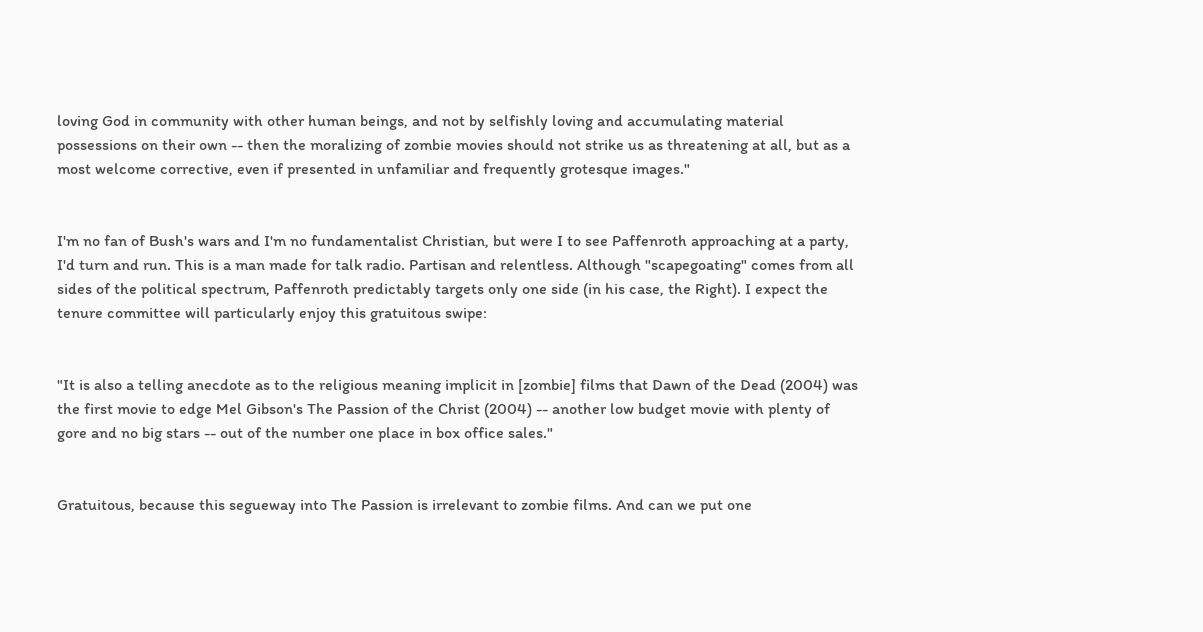loving God in community with other human beings, and not by selfishly loving and accumulating material possessions on their own -- then the moralizing of zombie movies should not strike us as threatening at all, but as a most welcome corrective, even if presented in unfamiliar and frequently grotesque images."


I'm no fan of Bush's wars and I'm no fundamentalist Christian, but were I to see Paffenroth approaching at a party, I'd turn and run. This is a man made for talk radio. Partisan and relentless. Although "scapegoating" comes from all sides of the political spectrum, Paffenroth predictably targets only one side (in his case, the Right). I expect the tenure committee will particularly enjoy this gratuitous swipe:


"It is also a telling anecdote as to the religious meaning implicit in [zombie] films that Dawn of the Dead (2004) was the first movie to edge Mel Gibson's The Passion of the Christ (2004) -- another low budget movie with plenty of gore and no big stars -- out of the number one place in box office sales."


Gratuitous, because this segueway into The Passion is irrelevant to zombie films. And can we put one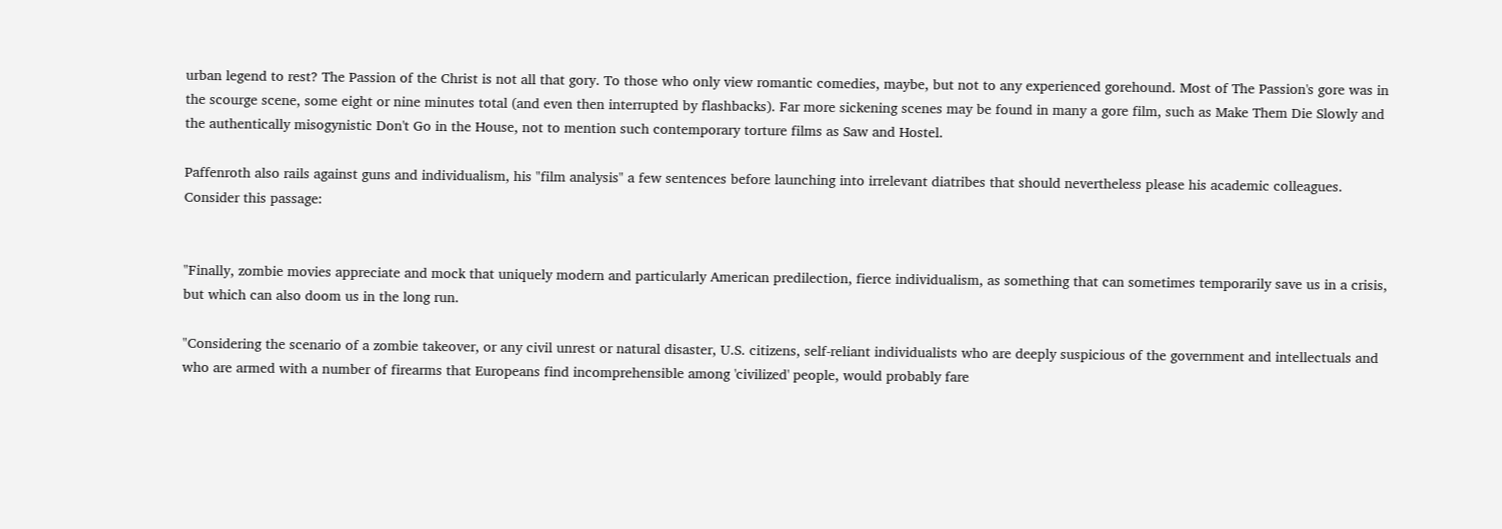urban legend to rest? The Passion of the Christ is not all that gory. To those who only view romantic comedies, maybe, but not to any experienced gorehound. Most of The Passion's gore was in the scourge scene, some eight or nine minutes total (and even then interrupted by flashbacks). Far more sickening scenes may be found in many a gore film, such as Make Them Die Slowly and the authentically misogynistic Don't Go in the House, not to mention such contemporary torture films as Saw and Hostel.

Paffenroth also rails against guns and individualism, his "film analysis" a few sentences before launching into irrelevant diatribes that should nevertheless please his academic colleagues.  Consider this passage:


"Finally, zombie movies appreciate and mock that uniquely modern and particularly American predilection, fierce individualism, as something that can sometimes temporarily save us in a crisis, but which can also doom us in the long run.

"Considering the scenario of a zombie takeover, or any civil unrest or natural disaster, U.S. citizens, self-reliant individualists who are deeply suspicious of the government and intellectuals and who are armed with a number of firearms that Europeans find incomprehensible among 'civilized' people, would probably fare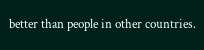better than people in other countries.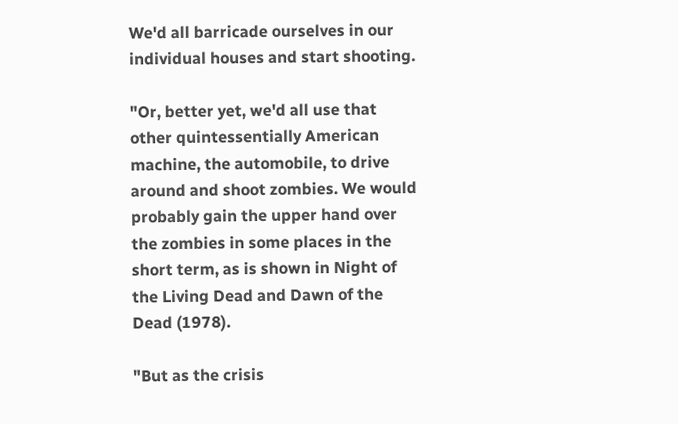We'd all barricade ourselves in our individual houses and start shooting.

"Or, better yet, we'd all use that other quintessentially American machine, the automobile, to drive around and shoot zombies. We would probably gain the upper hand over the zombies in some places in the short term, as is shown in Night of the Living Dead and Dawn of the Dead (1978).

"But as the crisis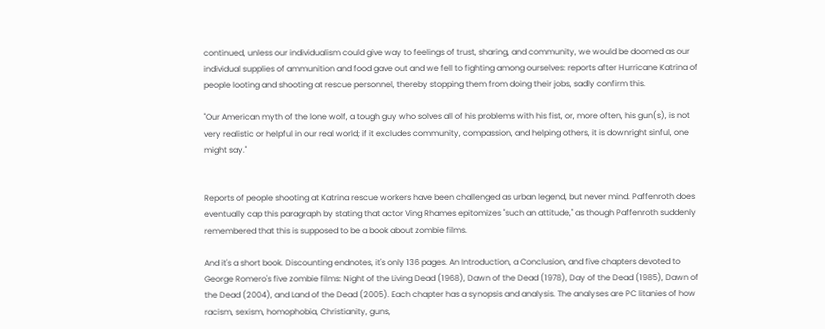continued, unless our individualism could give way to feelings of trust, sharing, and community, we would be doomed as our individual supplies of ammunition and food gave out and we fell to fighting among ourselves: reports after Hurricane Katrina of people looting and shooting at rescue personnel, thereby stopping them from doing their jobs, sadly confirm this.

"Our American myth of the lone wolf, a tough guy who solves all of his problems with his fist, or, more often, his gun(s), is not very realistic or helpful in our real world; if it excludes community, compassion, and helping others, it is downright sinful, one might say."


Reports of people shooting at Katrina rescue workers have been challenged as urban legend, but never mind. Paffenroth does eventually cap this paragraph by stating that actor Ving Rhames epitomizes "such an attitude," as though Paffenroth suddenly remembered that this is supposed to be a book about zombie films.

And it's a short book. Discounting endnotes, it's only 136 pages. An Introduction, a Conclusion, and five chapters devoted to George Romero's five zombie films: Night of the Living Dead (1968), Dawn of the Dead (1978), Day of the Dead (1985), Dawn of the Dead (2004), and Land of the Dead (2005). Each chapter has a synopsis and analysis. The analyses are PC litanies of how racism, sexism, homophobia, Christianity, guns,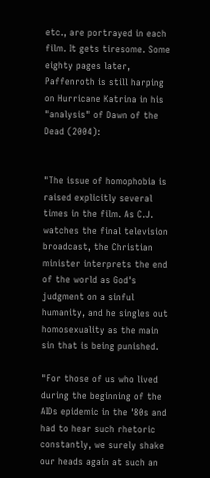etc., are portrayed in each film. It gets tiresome. Some eighty pages later, Paffenroth is still harping on Hurricane Katrina in his "analysis" of Dawn of the Dead (2004):


"The issue of homophobia is raised explicitly several times in the film. As C.J. watches the final television broadcast, the Christian minister interprets the end of the world as God's judgment on a sinful humanity, and he singles out homosexuality as the main sin that is being punished.

"For those of us who lived during the beginning of the AIDs epidemic in the '80s and had to hear such rhetoric constantly, we surely shake our heads again at such an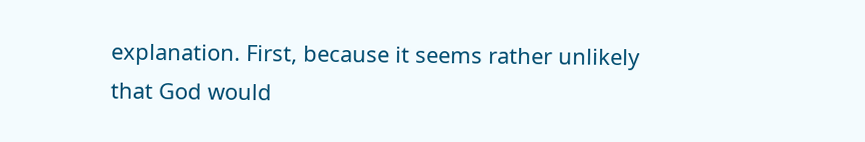explanation. First, because it seems rather unlikely that God would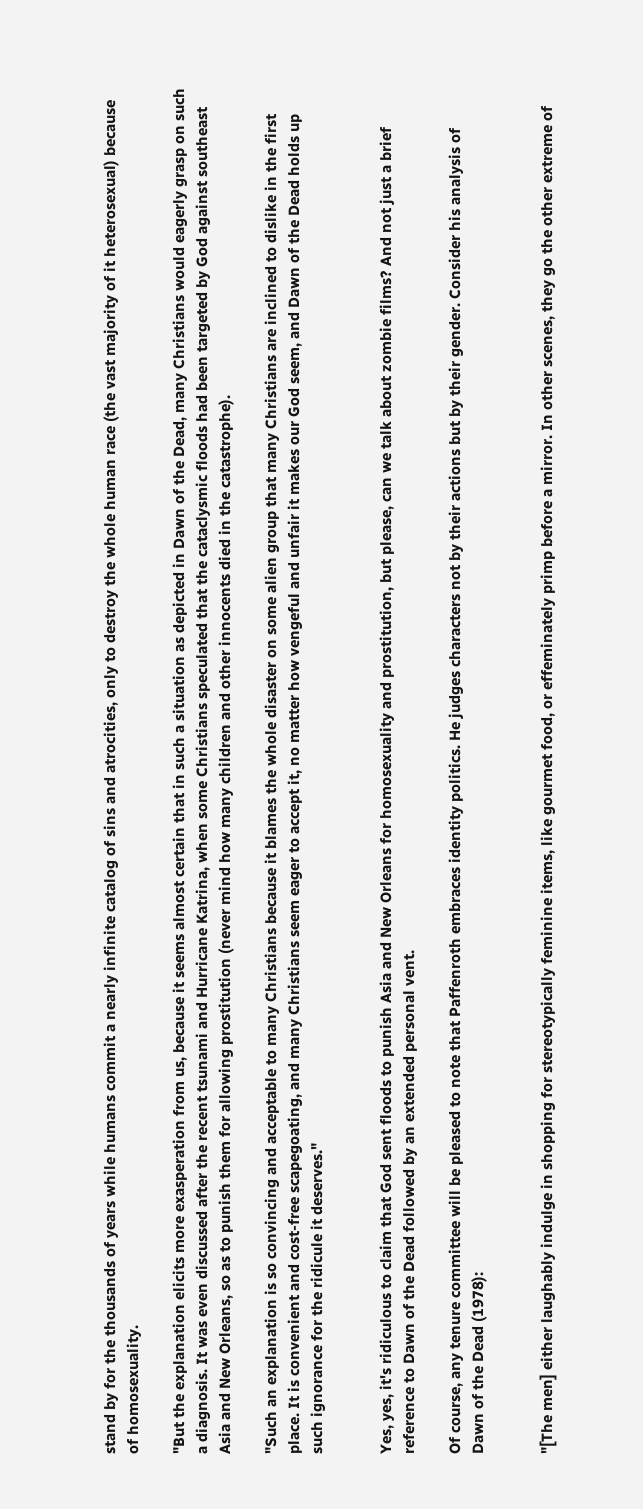stand by for the thousands of years while humans commit a nearly infinite catalog of sins and atrocities, only to destroy the whole human race (the vast majority of it heterosexual) because of homosexuality.

"But the explanation elicits more exasperation from us, because it seems almost certain that in such a situation as depicted in Dawn of the Dead, many Christians would eagerly grasp on such a diagnosis. It was even discussed after the recent tsunami and Hurricane Katrina, when some Christians speculated that the cataclysmic floods had been targeted by God against southeast Asia and New Orleans, so as to punish them for allowing prostitution (never mind how many children and other innocents died in the catastrophe).

"Such an explanation is so convincing and acceptable to many Christians because it blames the whole disaster on some alien group that many Christians are inclined to dislike in the first place. It is convenient and cost-free scapegoating, and many Christians seem eager to accept it, no matter how vengeful and unfair it makes our God seem, and Dawn of the Dead holds up such ignorance for the ridicule it deserves."


Yes, yes, it's ridiculous to claim that God sent floods to punish Asia and New Orleans for homosexuality and prostitution, but please, can we talk about zombie films? And not just a brief reference to Dawn of the Dead followed by an extended personal vent.

Of course, any tenure committee will be pleased to note that Paffenroth embraces identity politics. He judges characters not by their actions but by their gender. Consider his analysis of Dawn of the Dead (1978):


"[The men] either laughably indulge in shopping for stereotypically feminine items, like gourmet food, or effeminately primp before a mirror. In other scenes, they go the other extreme of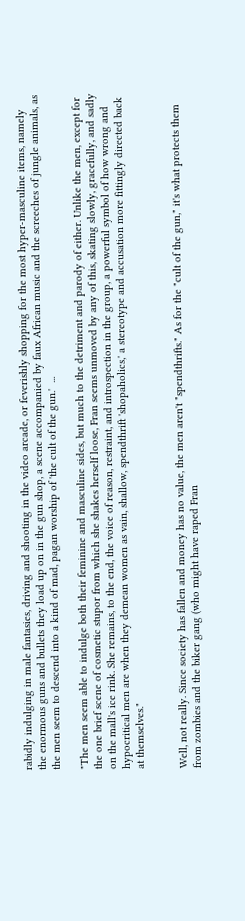rabidly indulging in male fantasies, driving and shooting in the video arcade, or feverishly shopping for the most hyper-masculine items, namely the enormous guns and bullets they load up on in the gun shop, a scene accompanied by faux African music and the screeches of jungle animals, as the men seem to descend into a kind of mad, pagan worship of 'the cult of the gun.'  ...

"The men seem able to indulge both their feminine and masculine sides, but much to the detriment and parody of either. Unlike the men, except for the one brief scene of cosmetic stupor from which she shakes herself loose, Fran seems unmoved by any of this, skating slowly, gracefully, and sadly on the mall's ice rink. She remains, to the end, the voice of reason, restraint, and introspection in the group, a powerful symbol of how wrong and hypocritical men are when they demean women as vain, shallow, spendthrift 'shopaholics,' a stereotype and accusation more fittingly directed back at themselves."


Well, not really. Since society has fallen and money has no value, the men aren't "spendthrifts." As for the "cult of the gun," it's what protects them from zombies and the biker gang (who might have raped Fran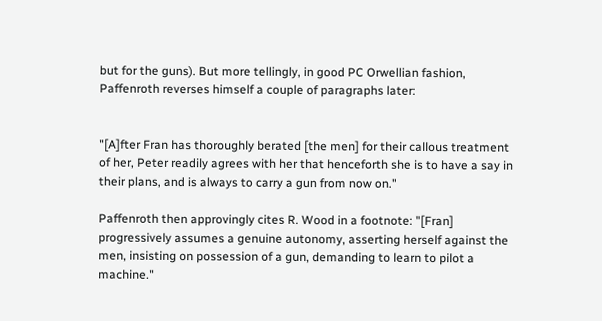but for the guns). But more tellingly, in good PC Orwellian fashion, Paffenroth reverses himself a couple of paragraphs later:


"[A]fter Fran has thoroughly berated [the men] for their callous treatment of her, Peter readily agrees with her that henceforth she is to have a say in their plans, and is always to carry a gun from now on."

Paffenroth then approvingly cites R. Wood in a footnote: "[Fran] progressively assumes a genuine autonomy, asserting herself against the men, insisting on possession of a gun, demanding to learn to pilot a machine."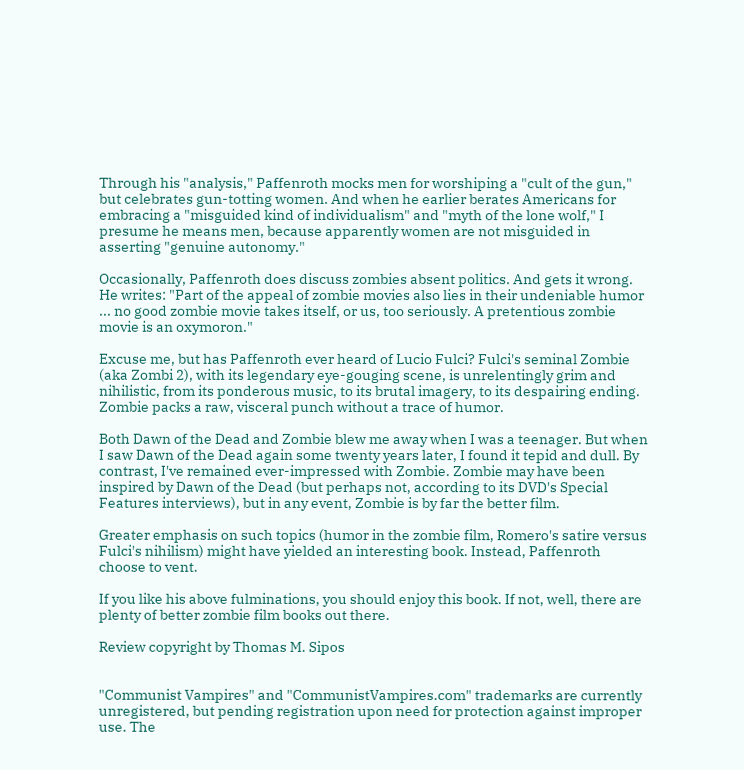Through his "analysis," Paffenroth mocks men for worshiping a "cult of the gun," but celebrates gun-totting women. And when he earlier berates Americans for embracing a "misguided kind of individualism" and "myth of the lone wolf," I presume he means men, because apparently women are not misguided in asserting "genuine autonomy."

Occasionally, Paffenroth does discuss zombies absent politics. And gets it wrong. He writes: "Part of the appeal of zombie movies also lies in their undeniable humor ... no good zombie movie takes itself, or us, too seriously. A pretentious zombie movie is an oxymoron."

Excuse me, but has Paffenroth ever heard of Lucio Fulci? Fulci's seminal Zombie (aka Zombi 2), with its legendary eye-gouging scene, is unrelentingly grim and nihilistic, from its ponderous music, to its brutal imagery, to its despairing ending. Zombie packs a raw, visceral punch without a trace of humor.

Both Dawn of the Dead and Zombie blew me away when I was a teenager. But when I saw Dawn of the Dead again some twenty years later, I found it tepid and dull. By contrast, I've remained ever-impressed with Zombie. Zombie may have been inspired by Dawn of the Dead (but perhaps not, according to its DVD's Special Features interviews), but in any event, Zombie is by far the better film.

Greater emphasis on such topics (humor in the zombie film, Romero's satire versus Fulci's nihilism) might have yielded an interesting book. Instead, Paffenroth choose to vent.

If you like his above fulminations, you should enjoy this book. If not, well, there are plenty of better zombie film books out there.

Review copyright by Thomas M. Sipos


"Communist Vampires" and "CommunistVampires.com" trademarks are currently unregistered, but pending registration upon need for protection against improper use. The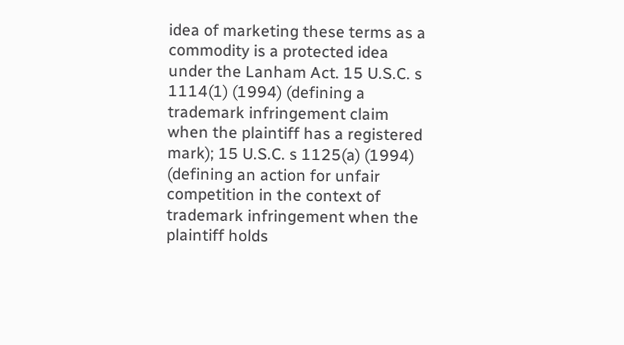idea of marketing these terms as a commodity is a protected idea under the Lanham Act. 15 U.S.C. s 1114(1) (1994) (defining a trademark infringement claim when the plaintiff has a registered mark); 15 U.S.C. s 1125(a) (1994) (defining an action for unfair competition in the context of trademark infringement when the plaintiff holds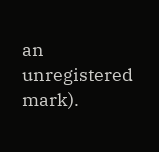an unregistered mark).